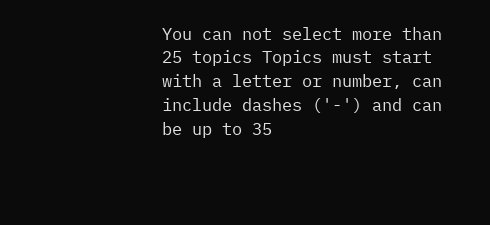You can not select more than 25 topics Topics must start with a letter or number, can include dashes ('-') and can be up to 35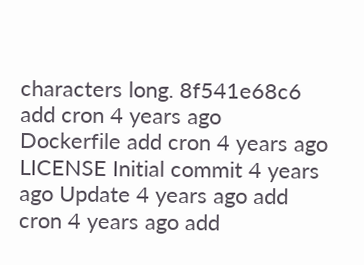characters long. 8f541e68c6 add cron 4 years ago
Dockerfile add cron 4 years ago
LICENSE Initial commit 4 years ago Update 4 years ago add cron 4 years ago add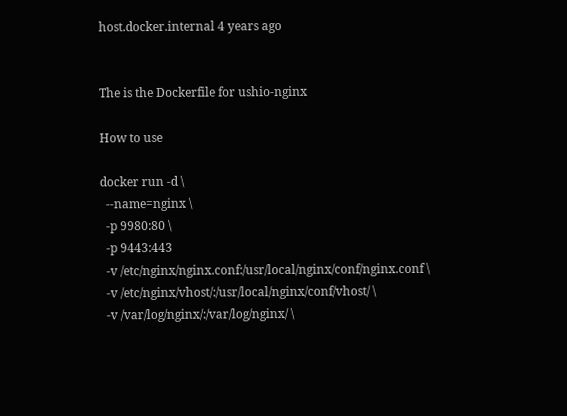host.docker.internal 4 years ago


The is the Dockerfile for ushio-nginx

How to use

docker run -d \
  --name=nginx \
  -p 9980:80 \
  -p 9443:443
  -v /etc/nginx/nginx.conf:/usr/local/nginx/conf/nginx.conf \
  -v /etc/nginx/vhost/:/usr/local/nginx/conf/vhost/ \
  -v /var/log/nginx/:/var/log/nginx/ \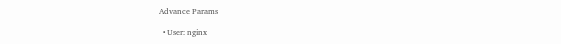Advance Params

  • User: nginx